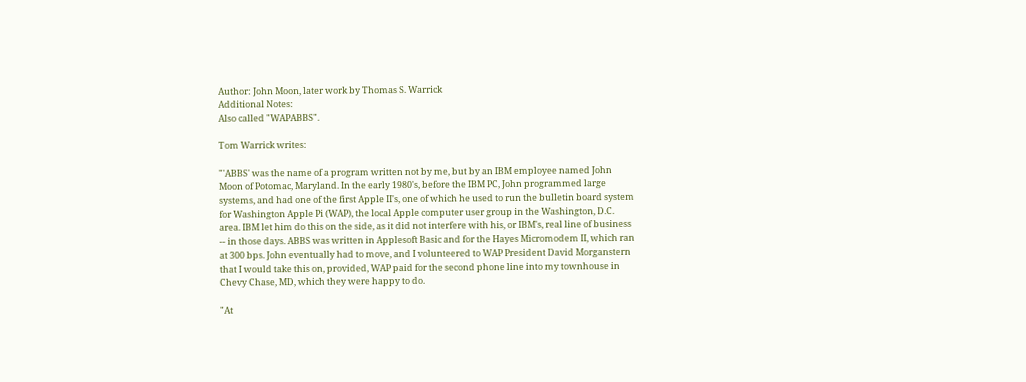Author: John Moon, later work by Thomas S. Warrick
Additional Notes:
Also called "WAPABBS".

Tom Warrick writes:

"'ABBS' was the name of a program written not by me, but by an IBM employee named John Moon of Potomac, Maryland. In the early 1980's, before the IBM PC, John programmed large systems, and had one of the first Apple II's, one of which he used to run the bulletin board system for Washington Apple Pi (WAP), the local Apple computer user group in the Washington, D.C. area. IBM let him do this on the side, as it did not interfere with his, or IBM's, real line of business -- in those days. ABBS was written in Applesoft Basic and for the Hayes Micromodem II, which ran at 300 bps. John eventually had to move, and I volunteered to WAP President David Morganstern that I would take this on, provided, WAP paid for the second phone line into my townhouse in Chevy Chase, MD, which they were happy to do.

"At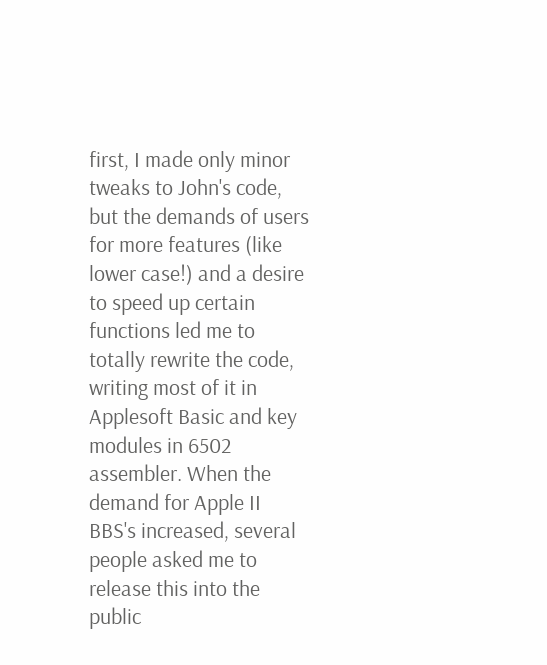first, I made only minor tweaks to John's code, but the demands of users for more features (like lower case!) and a desire to speed up certain functions led me to totally rewrite the code, writing most of it in Applesoft Basic and key modules in 6502 assembler. When the demand for Apple II BBS's increased, several people asked me to release this into the public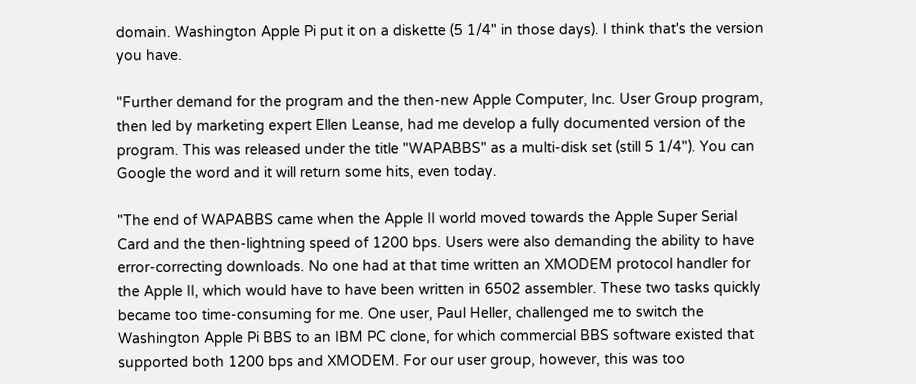domain. Washington Apple Pi put it on a diskette (5 1/4" in those days). I think that's the version you have.

"Further demand for the program and the then-new Apple Computer, Inc. User Group program, then led by marketing expert Ellen Leanse, had me develop a fully documented version of the program. This was released under the title "WAPABBS" as a multi-disk set (still 5 1/4"). You can Google the word and it will return some hits, even today.

"The end of WAPABBS came when the Apple II world moved towards the Apple Super Serial Card and the then-lightning speed of 1200 bps. Users were also demanding the ability to have error-correcting downloads. No one had at that time written an XMODEM protocol handler for the Apple II, which would have to have been written in 6502 assembler. These two tasks quickly became too time-consuming for me. One user, Paul Heller, challenged me to switch the Washington Apple Pi BBS to an IBM PC clone, for which commercial BBS software existed that supported both 1200 bps and XMODEM. For our user group, however, this was too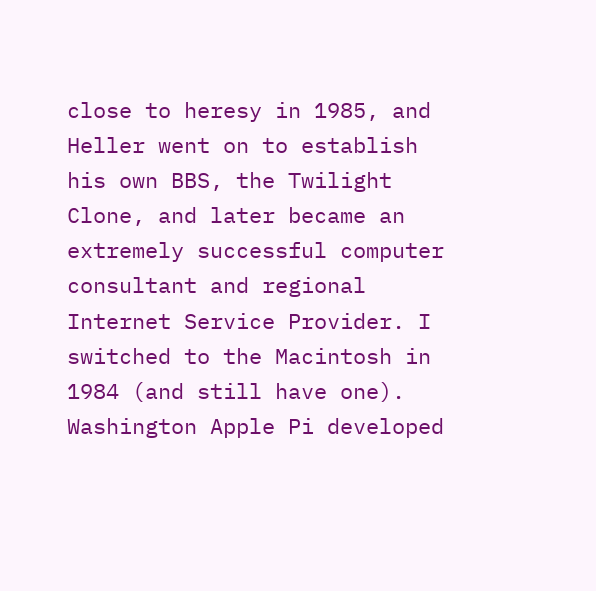close to heresy in 1985, and Heller went on to establish his own BBS, the Twilight Clone, and later became an extremely successful computer consultant and regional Internet Service Provider. I switched to the Macintosh in 1984 (and still have one). Washington Apple Pi developed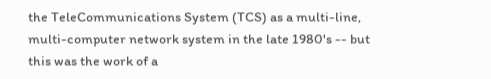the TeleCommunications System (TCS) as a multi-line, multi-computer network system in the late 1980's -- but this was the work of a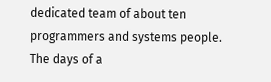dedicated team of about ten programmers and systems people. The days of a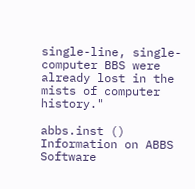single-line, single-computer BBS were already lost in the mists of computer history."

abbs.inst () Information on ABBS Software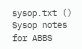sysop.txt () Sysop notes for ABBS